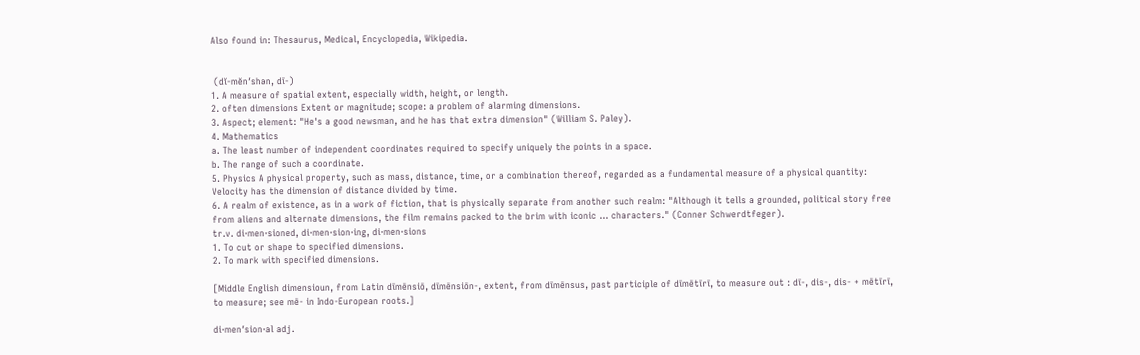Also found in: Thesaurus, Medical, Encyclopedia, Wikipedia.


 (dĭ-mĕn′shən, dī-)
1. A measure of spatial extent, especially width, height, or length.
2. often dimensions Extent or magnitude; scope: a problem of alarming dimensions.
3. Aspect; element: "He's a good newsman, and he has that extra dimension" (William S. Paley).
4. Mathematics
a. The least number of independent coordinates required to specify uniquely the points in a space.
b. The range of such a coordinate.
5. Physics A physical property, such as mass, distance, time, or a combination thereof, regarded as a fundamental measure of a physical quantity: Velocity has the dimension of distance divided by time.
6. A realm of existence, as in a work of fiction, that is physically separate from another such realm: "Although it tells a grounded, political story free from aliens and alternate dimensions, the film remains packed to the brim with iconic ... characters." (Conner Schwerdtfeger).
tr.v. di·men·sioned, di·men·sion·ing, di·men·sions
1. To cut or shape to specified dimensions.
2. To mark with specified dimensions.

[Middle English dimensioun, from Latin dīmēnsiō, dīmēnsiōn-, extent, from dīmēnsus, past participle of dīmētīrī, to measure out : dī-, dis-, dis- + mētīrī, to measure; see mē- in Indo-European roots.]

di·men′sion·al adj.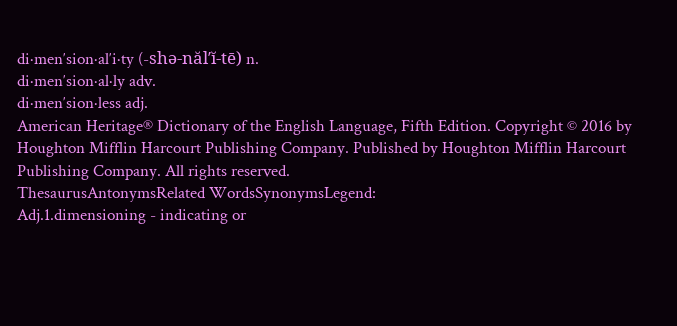di·men′sion·al′i·ty (-shə-năl′ĭ-tē) n.
di·men′sion·al·ly adv.
di·men′sion·less adj.
American Heritage® Dictionary of the English Language, Fifth Edition. Copyright © 2016 by Houghton Mifflin Harcourt Publishing Company. Published by Houghton Mifflin Harcourt Publishing Company. All rights reserved.
ThesaurusAntonymsRelated WordsSynonymsLegend:
Adj.1.dimensioning - indicating or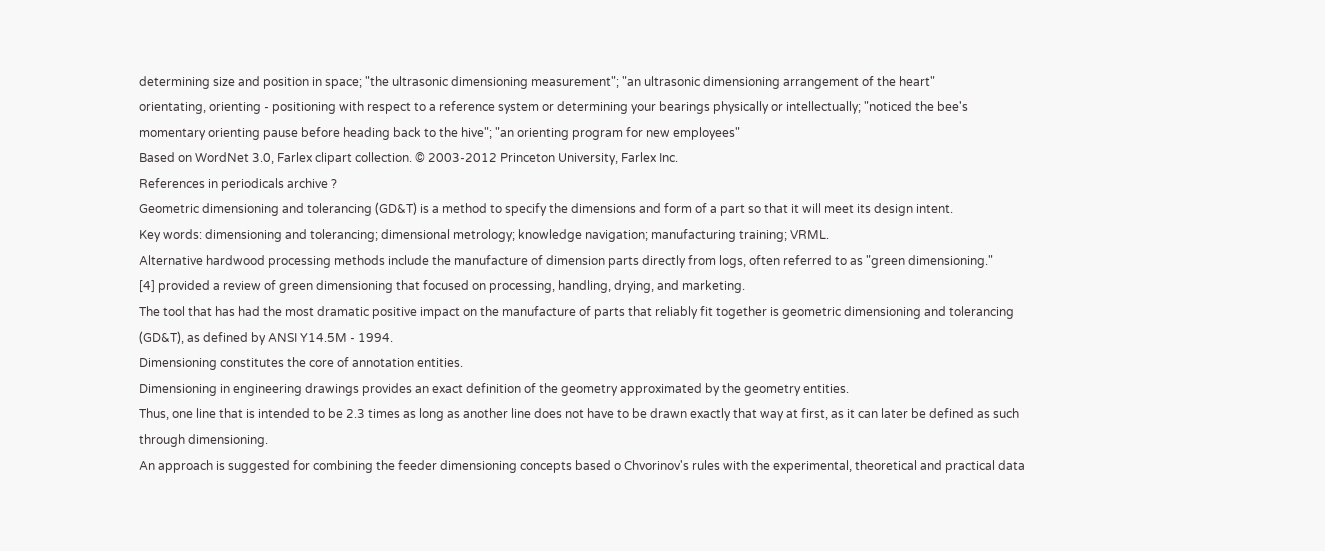determining size and position in space; "the ultrasonic dimensioning measurement"; "an ultrasonic dimensioning arrangement of the heart"
orientating, orienting - positioning with respect to a reference system or determining your bearings physically or intellectually; "noticed the bee's momentary orienting pause before heading back to the hive"; "an orienting program for new employees"
Based on WordNet 3.0, Farlex clipart collection. © 2003-2012 Princeton University, Farlex Inc.
References in periodicals archive ?
Geometric dimensioning and tolerancing (GD&T) is a method to specify the dimensions and form of a part so that it will meet its design intent.
Key words: dimensioning and tolerancing; dimensional metrology; knowledge navigation; manufacturing training; VRML.
Alternative hardwood processing methods include the manufacture of dimension parts directly from logs, often referred to as "green dimensioning."
[4] provided a review of green dimensioning that focused on processing, handling, drying, and marketing.
The tool that has had the most dramatic positive impact on the manufacture of parts that reliably fit together is geometric dimensioning and tolerancing (GD&T), as defined by ANSI Y14.5M - 1994.
Dimensioning constitutes the core of annotation entities.
Dimensioning in engineering drawings provides an exact definition of the geometry approximated by the geometry entities.
Thus, one line that is intended to be 2.3 times as long as another line does not have to be drawn exactly that way at first, as it can later be defined as such through dimensioning.
An approach is suggested for combining the feeder dimensioning concepts based o Chvorinov's rules with the experimental, theoretical and practical data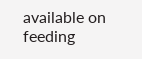available on feeding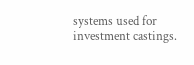systems used for investment castings.